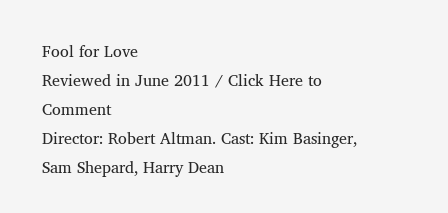Fool for Love
Reviewed in June 2011 / Click Here to Comment
Director: Robert Altman. Cast: Kim Basinger, Sam Shepard, Harry Dean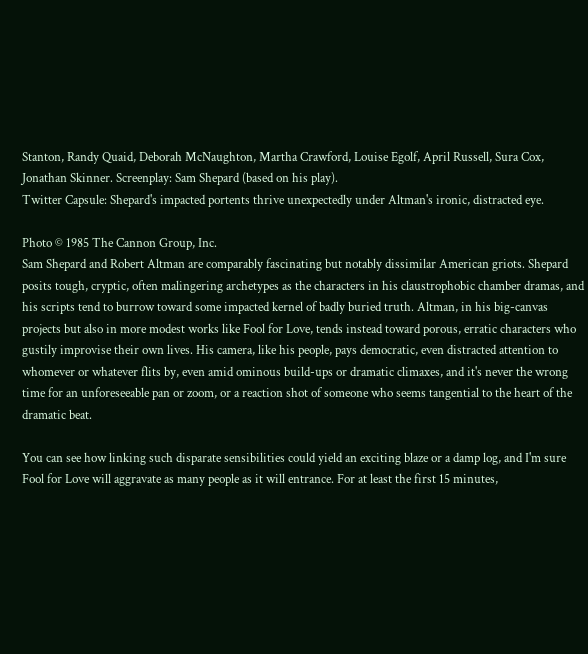Stanton, Randy Quaid, Deborah McNaughton, Martha Crawford, Louise Egolf, April Russell, Sura Cox, Jonathan Skinner. Screenplay: Sam Shepard (based on his play).
Twitter Capsule: Shepard's impacted portents thrive unexpectedly under Altman's ironic, distracted eye.

Photo © 1985 The Cannon Group, Inc.
Sam Shepard and Robert Altman are comparably fascinating but notably dissimilar American griots. Shepard posits tough, cryptic, often malingering archetypes as the characters in his claustrophobic chamber dramas, and his scripts tend to burrow toward some impacted kernel of badly buried truth. Altman, in his big-canvas projects but also in more modest works like Fool for Love, tends instead toward porous, erratic characters who gustily improvise their own lives. His camera, like his people, pays democratic, even distracted attention to whomever or whatever flits by, even amid ominous build-ups or dramatic climaxes, and it's never the wrong time for an unforeseeable pan or zoom, or a reaction shot of someone who seems tangential to the heart of the dramatic beat.

You can see how linking such disparate sensibilities could yield an exciting blaze or a damp log, and I'm sure Fool for Love will aggravate as many people as it will entrance. For at least the first 15 minutes,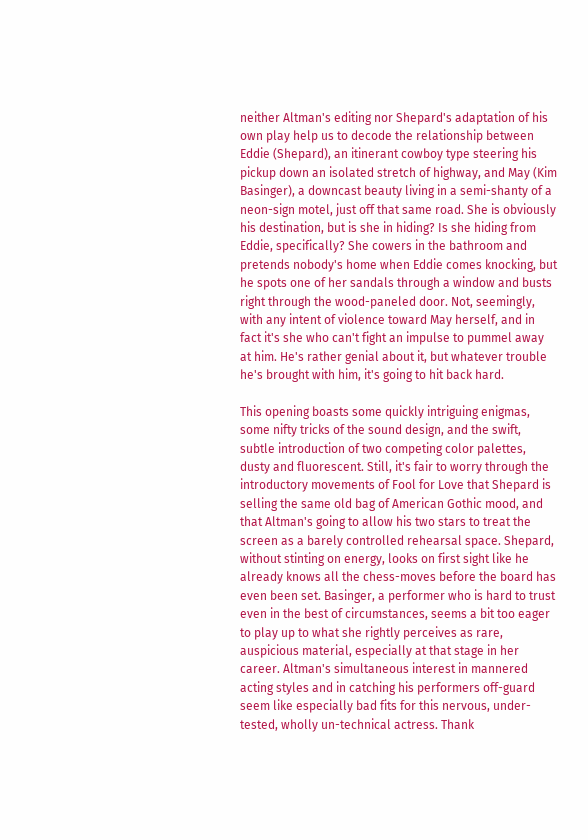neither Altman's editing nor Shepard's adaptation of his own play help us to decode the relationship between Eddie (Shepard), an itinerant cowboy type steering his pickup down an isolated stretch of highway, and May (Kim Basinger), a downcast beauty living in a semi-shanty of a neon-sign motel, just off that same road. She is obviously his destination, but is she in hiding? Is she hiding from Eddie, specifically? She cowers in the bathroom and pretends nobody's home when Eddie comes knocking, but he spots one of her sandals through a window and busts right through the wood-paneled door. Not, seemingly, with any intent of violence toward May herself, and in fact it's she who can't fight an impulse to pummel away at him. He's rather genial about it, but whatever trouble he's brought with him, it's going to hit back hard.

This opening boasts some quickly intriguing enigmas, some nifty tricks of the sound design, and the swift, subtle introduction of two competing color palettes, dusty and fluorescent. Still, it's fair to worry through the introductory movements of Fool for Love that Shepard is selling the same old bag of American Gothic mood, and that Altman's going to allow his two stars to treat the screen as a barely controlled rehearsal space. Shepard, without stinting on energy, looks on first sight like he already knows all the chess-moves before the board has even been set. Basinger, a performer who is hard to trust even in the best of circumstances, seems a bit too eager to play up to what she rightly perceives as rare, auspicious material, especially at that stage in her career. Altman's simultaneous interest in mannered acting styles and in catching his performers off-guard seem like especially bad fits for this nervous, under-tested, wholly un-technical actress. Thank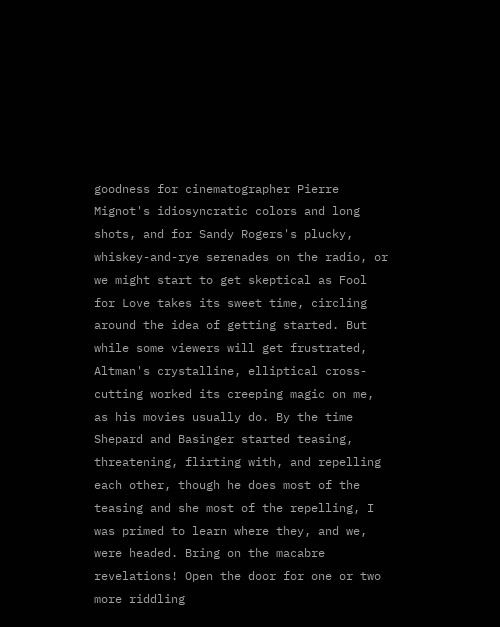goodness for cinematographer Pierre Mignot's idiosyncratic colors and long shots, and for Sandy Rogers's plucky, whiskey-and-rye serenades on the radio, or we might start to get skeptical as Fool for Love takes its sweet time, circling around the idea of getting started. But while some viewers will get frustrated, Altman's crystalline, elliptical cross-cutting worked its creeping magic on me, as his movies usually do. By the time Shepard and Basinger started teasing, threatening, flirting with, and repelling each other, though he does most of the teasing and she most of the repelling, I was primed to learn where they, and we, were headed. Bring on the macabre revelations! Open the door for one or two more riddling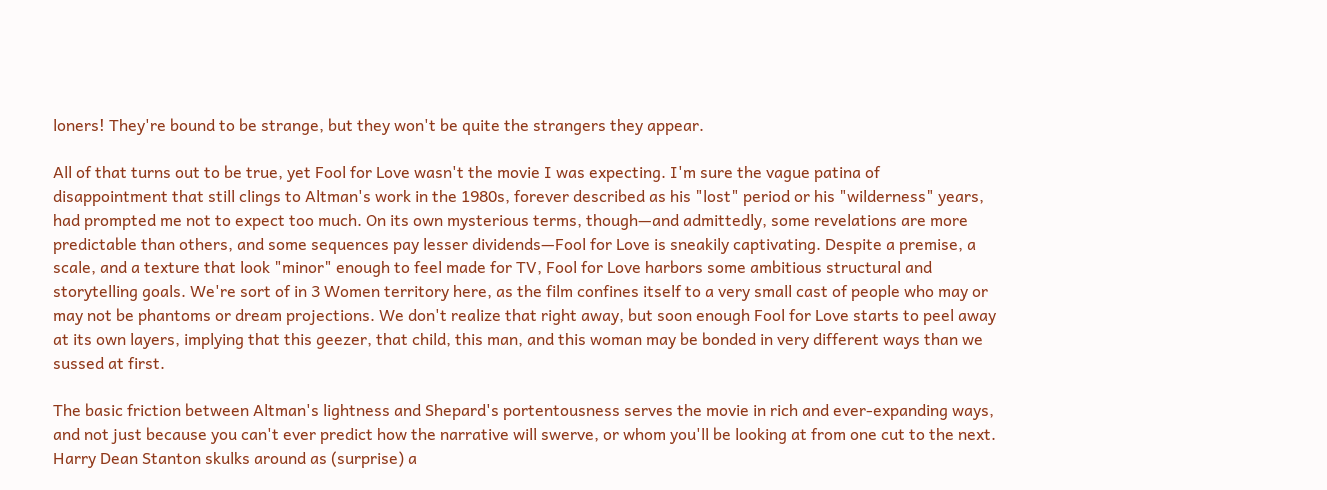loners! They're bound to be strange, but they won't be quite the strangers they appear.

All of that turns out to be true, yet Fool for Love wasn't the movie I was expecting. I'm sure the vague patina of disappointment that still clings to Altman's work in the 1980s, forever described as his "lost" period or his "wilderness" years, had prompted me not to expect too much. On its own mysterious terms, though—and admittedly, some revelations are more predictable than others, and some sequences pay lesser dividends—Fool for Love is sneakily captivating. Despite a premise, a scale, and a texture that look "minor" enough to feel made for TV, Fool for Love harbors some ambitious structural and storytelling goals. We're sort of in 3 Women territory here, as the film confines itself to a very small cast of people who may or may not be phantoms or dream projections. We don't realize that right away, but soon enough Fool for Love starts to peel away at its own layers, implying that this geezer, that child, this man, and this woman may be bonded in very different ways than we sussed at first.

The basic friction between Altman's lightness and Shepard's portentousness serves the movie in rich and ever-expanding ways, and not just because you can't ever predict how the narrative will swerve, or whom you'll be looking at from one cut to the next. Harry Dean Stanton skulks around as (surprise) a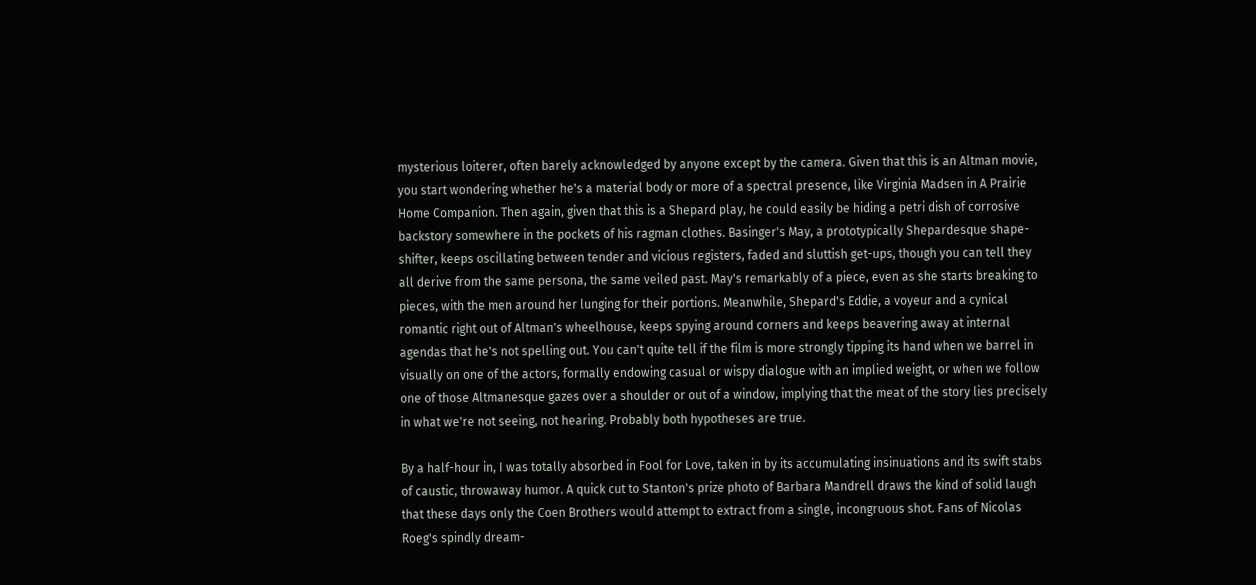mysterious loiterer, often barely acknowledged by anyone except by the camera. Given that this is an Altman movie, you start wondering whether he's a material body or more of a spectral presence, like Virginia Madsen in A Prairie Home Companion. Then again, given that this is a Shepard play, he could easily be hiding a petri dish of corrosive backstory somewhere in the pockets of his ragman clothes. Basinger's May, a prototypically Shepardesque shape-shifter, keeps oscillating between tender and vicious registers, faded and sluttish get-ups, though you can tell they all derive from the same persona, the same veiled past. May's remarkably of a piece, even as she starts breaking to pieces, with the men around her lunging for their portions. Meanwhile, Shepard's Eddie, a voyeur and a cynical romantic right out of Altman's wheelhouse, keeps spying around corners and keeps beavering away at internal agendas that he's not spelling out. You can't quite tell if the film is more strongly tipping its hand when we barrel in visually on one of the actors, formally endowing casual or wispy dialogue with an implied weight, or when we follow one of those Altmanesque gazes over a shoulder or out of a window, implying that the meat of the story lies precisely in what we're not seeing, not hearing. Probably both hypotheses are true.

By a half-hour in, I was totally absorbed in Fool for Love, taken in by its accumulating insinuations and its swift stabs of caustic, throwaway humor. A quick cut to Stanton's prize photo of Barbara Mandrell draws the kind of solid laugh that these days only the Coen Brothers would attempt to extract from a single, incongruous shot. Fans of Nicolas Roeg's spindly dream-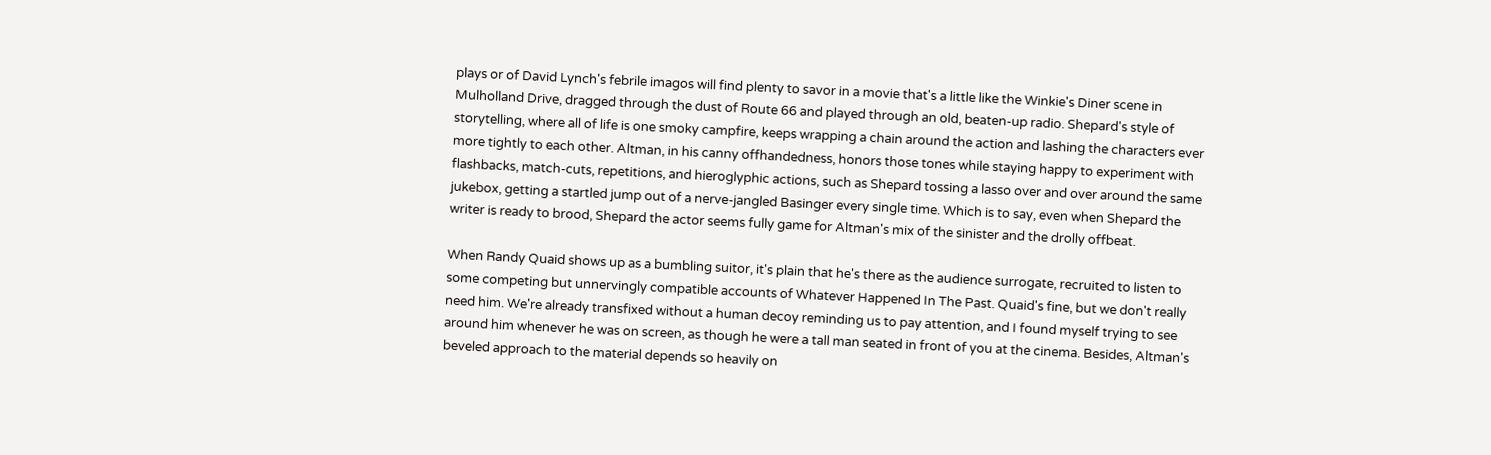plays or of David Lynch's febrile imagos will find plenty to savor in a movie that's a little like the Winkie's Diner scene in Mulholland Drive, dragged through the dust of Route 66 and played through an old, beaten-up radio. Shepard's style of storytelling, where all of life is one smoky campfire, keeps wrapping a chain around the action and lashing the characters ever more tightly to each other. Altman, in his canny offhandedness, honors those tones while staying happy to experiment with flashbacks, match-cuts, repetitions, and hieroglyphic actions, such as Shepard tossing a lasso over and over around the same jukebox, getting a startled jump out of a nerve-jangled Basinger every single time. Which is to say, even when Shepard the writer is ready to brood, Shepard the actor seems fully game for Altman's mix of the sinister and the drolly offbeat.

When Randy Quaid shows up as a bumbling suitor, it's plain that he's there as the audience surrogate, recruited to listen to some competing but unnervingly compatible accounts of Whatever Happened In The Past. Quaid's fine, but we don't really need him. We're already transfixed without a human decoy reminding us to pay attention, and I found myself trying to see around him whenever he was on screen, as though he were a tall man seated in front of you at the cinema. Besides, Altman's beveled approach to the material depends so heavily on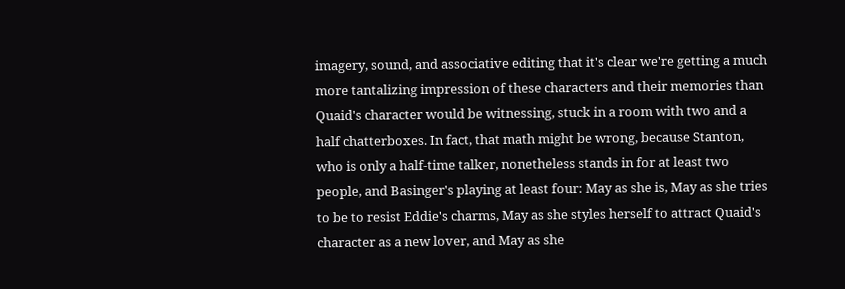imagery, sound, and associative editing that it's clear we're getting a much more tantalizing impression of these characters and their memories than Quaid's character would be witnessing, stuck in a room with two and a half chatterboxes. In fact, that math might be wrong, because Stanton, who is only a half-time talker, nonetheless stands in for at least two people, and Basinger's playing at least four: May as she is, May as she tries to be to resist Eddie's charms, May as she styles herself to attract Quaid's character as a new lover, and May as she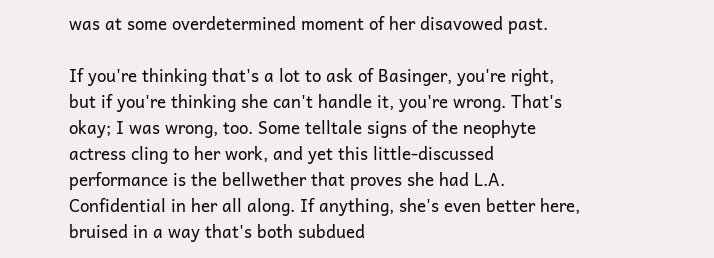was at some overdetermined moment of her disavowed past.

If you're thinking that's a lot to ask of Basinger, you're right, but if you're thinking she can't handle it, you're wrong. That's okay; I was wrong, too. Some telltale signs of the neophyte actress cling to her work, and yet this little-discussed performance is the bellwether that proves she had L.A. Confidential in her all along. If anything, she's even better here, bruised in a way that's both subdued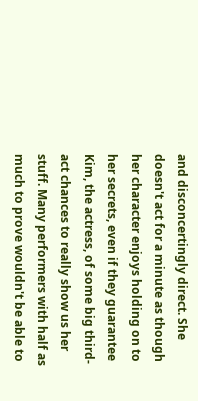and disconcertingly direct. She doesn't act for a minute as though her character enjoys holding on to her secrets, even if they guarantee Kim, the actress, of some big third-act chances to really show us her stuff. Many performers with half as much to prove wouldn't be able to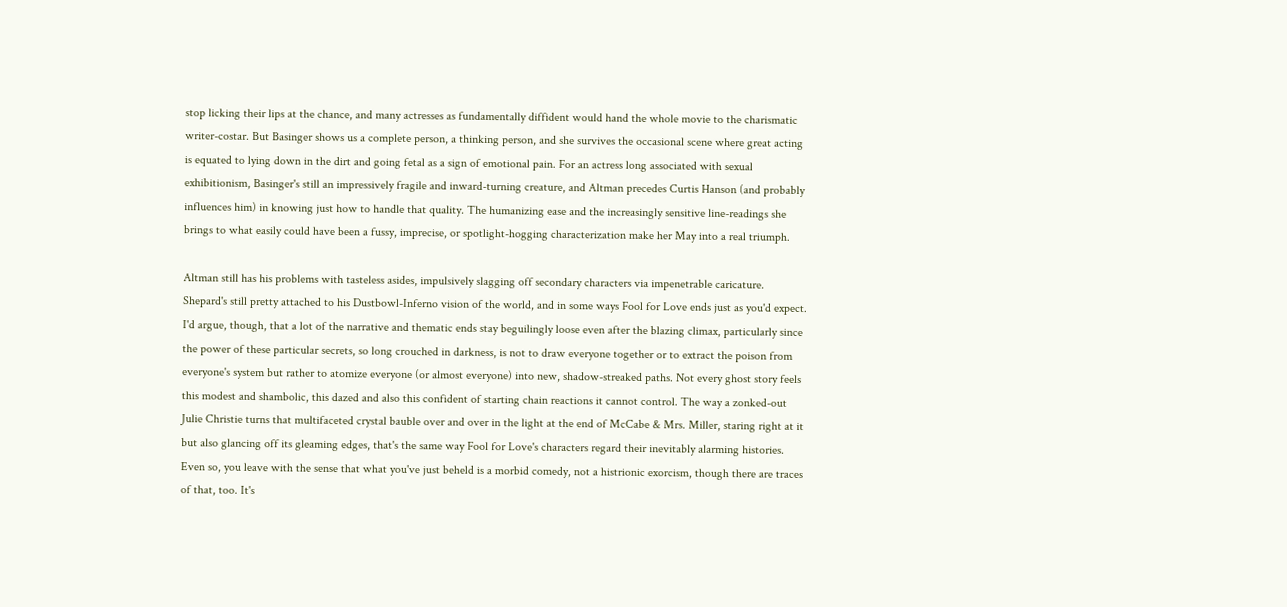stop licking their lips at the chance, and many actresses as fundamentally diffident would hand the whole movie to the charismatic writer-costar. But Basinger shows us a complete person, a thinking person, and she survives the occasional scene where great acting is equated to lying down in the dirt and going fetal as a sign of emotional pain. For an actress long associated with sexual exhibitionism, Basinger's still an impressively fragile and inward-turning creature, and Altman precedes Curtis Hanson (and probably influences him) in knowing just how to handle that quality. The humanizing ease and the increasingly sensitive line-readings she brings to what easily could have been a fussy, imprecise, or spotlight-hogging characterization make her May into a real triumph.

Altman still has his problems with tasteless asides, impulsively slagging off secondary characters via impenetrable caricature. Shepard's still pretty attached to his Dustbowl-Inferno vision of the world, and in some ways Fool for Love ends just as you'd expect. I'd argue, though, that a lot of the narrative and thematic ends stay beguilingly loose even after the blazing climax, particularly since the power of these particular secrets, so long crouched in darkness, is not to draw everyone together or to extract the poison from everyone's system but rather to atomize everyone (or almost everyone) into new, shadow-streaked paths. Not every ghost story feels this modest and shambolic, this dazed and also this confident of starting chain reactions it cannot control. The way a zonked-out Julie Christie turns that multifaceted crystal bauble over and over in the light at the end of McCabe & Mrs. Miller, staring right at it but also glancing off its gleaming edges, that's the same way Fool for Love's characters regard their inevitably alarming histories. Even so, you leave with the sense that what you've just beheld is a morbid comedy, not a histrionic exorcism, though there are traces of that, too. It's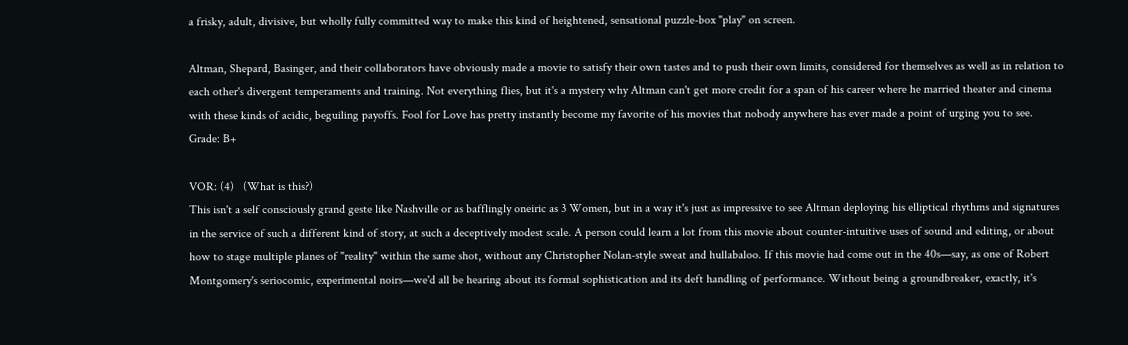a frisky, adult, divisive, but wholly fully committed way to make this kind of heightened, sensational puzzle-box "play" on screen.

Altman, Shepard, Basinger, and their collaborators have obviously made a movie to satisfy their own tastes and to push their own limits, considered for themselves as well as in relation to each other's divergent temperaments and training. Not everything flies, but it's a mystery why Altman can't get more credit for a span of his career where he married theater and cinema with these kinds of acidic, beguiling payoffs. Fool for Love has pretty instantly become my favorite of his movies that nobody anywhere has ever made a point of urging you to see. Grade: B+

VOR: (4)   (What is this?)
This isn't a self consciously grand geste like Nashville or as bafflingly oneiric as 3 Women, but in a way it's just as impressive to see Altman deploying his elliptical rhythms and signatures in the service of such a different kind of story, at such a deceptively modest scale. A person could learn a lot from this movie about counter-intuitive uses of sound and editing, or about how to stage multiple planes of "reality" within the same shot, without any Christopher Nolan-style sweat and hullabaloo. If this movie had come out in the 40s—say, as one of Robert Montgomery's seriocomic, experimental noirs—we'd all be hearing about its formal sophistication and its deft handling of performance. Without being a groundbreaker, exactly, it's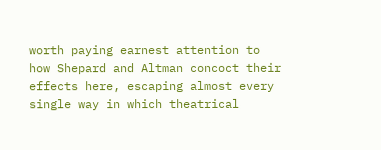worth paying earnest attention to how Shepard and Altman concoct their effects here, escaping almost every single way in which theatrical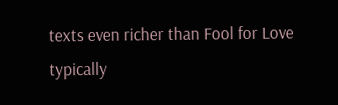texts even richer than Fool for Love typically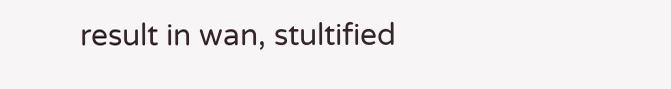result in wan, stultified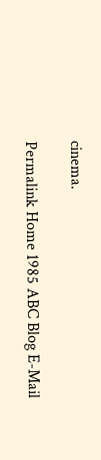cinema.

Permalink Home 1985 ABC Blog E-Mail